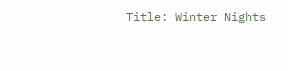Title: Winter Nights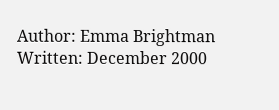Author: Emma Brightman
Written: December 2000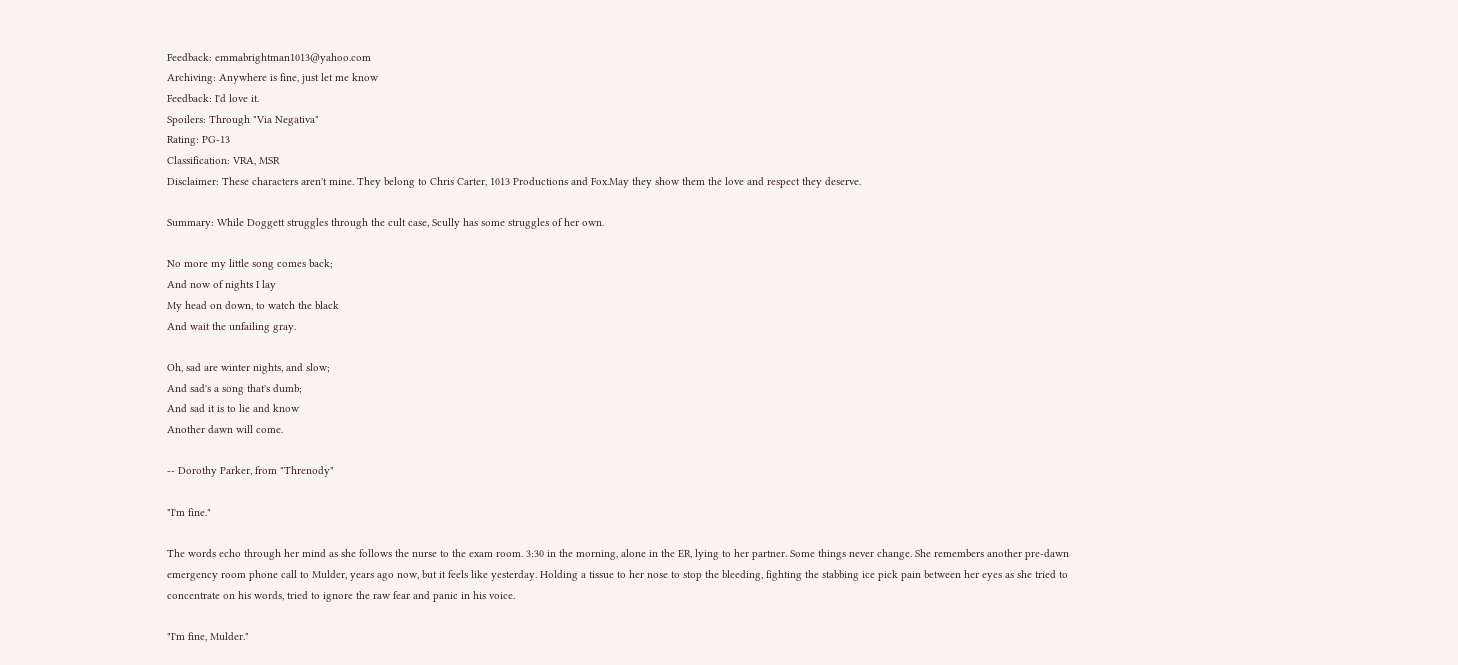Feedback: emmabrightman1013@yahoo.com
Archiving: Anywhere is fine, just let me know
Feedback: I'd love it.
Spoilers: Through "Via Negativa"
Rating: PG-13
Classification: VRA, MSR
Disclaimer: These characters aren't mine. They belong to Chris Carter, 1013 Productions and Fox.May they show them the love and respect they deserve.

Summary: While Doggett struggles through the cult case, Scully has some struggles of her own.

No more my little song comes back;
And now of nights I lay
My head on down, to watch the black
And wait the unfailing gray.

Oh, sad are winter nights, and slow;
And sad's a song that's dumb;
And sad it is to lie and know
Another dawn will come.

-- Dorothy Parker, from "Threnody"

"I'm fine."

The words echo through her mind as she follows the nurse to the exam room. 3:30 in the morning, alone in the ER, lying to her partner. Some things never change. She remembers another pre-dawn emergency room phone call to Mulder, years ago now, but it feels like yesterday. Holding a tissue to her nose to stop the bleeding, fighting the stabbing ice pick pain between her eyes as she tried to concentrate on his words, tried to ignore the raw fear and panic in his voice.

"I'm fine, Mulder."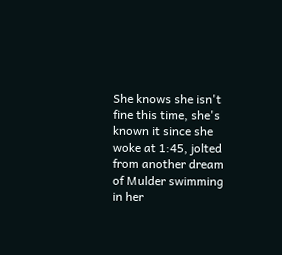She knows she isn't fine this time, she's known it since she woke at 1:45, jolted from another dream of Mulder swimming in her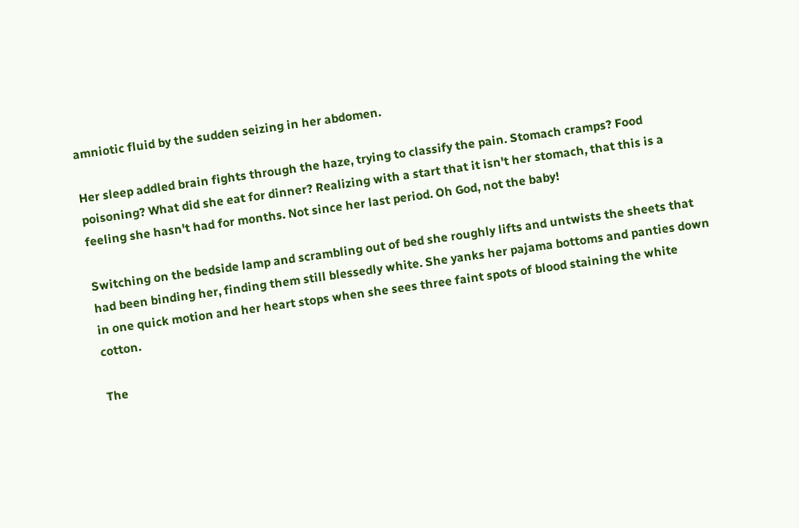amniotic fluid by the sudden seizing in her abdomen.

Her sleep addled brain fights through the haze, trying to classify the pain. Stomach cramps? Food poisoning? What did she eat for dinner? Realizing with a start that it isn't her stomach, that this is a feeling she hasn't had for months. Not since her last period. Oh God, not the baby!

Switching on the bedside lamp and scrambling out of bed she roughly lifts and untwists the sheets that had been binding her, finding them still blessedly white. She yanks her pajama bottoms and panties down in one quick motion and her heart stops when she sees three faint spots of blood staining the white cotton.

The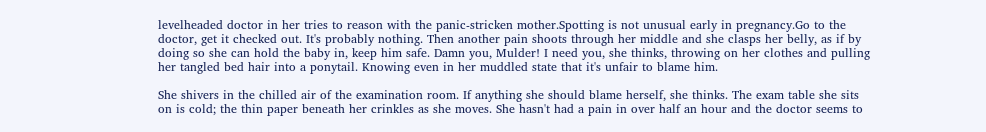levelheaded doctor in her tries to reason with the panic-stricken mother.Spotting is not unusual early in pregnancy.Go to the doctor, get it checked out. It's probably nothing. Then another pain shoots through her middle and she clasps her belly, as if by doing so she can hold the baby in, keep him safe. Damn you, Mulder! I need you, she thinks, throwing on her clothes and pulling her tangled bed hair into a ponytail. Knowing even in her muddled state that it's unfair to blame him.

She shivers in the chilled air of the examination room. If anything she should blame herself, she thinks. The exam table she sits on is cold; the thin paper beneath her crinkles as she moves. She hasn't had a pain in over half an hour and the doctor seems to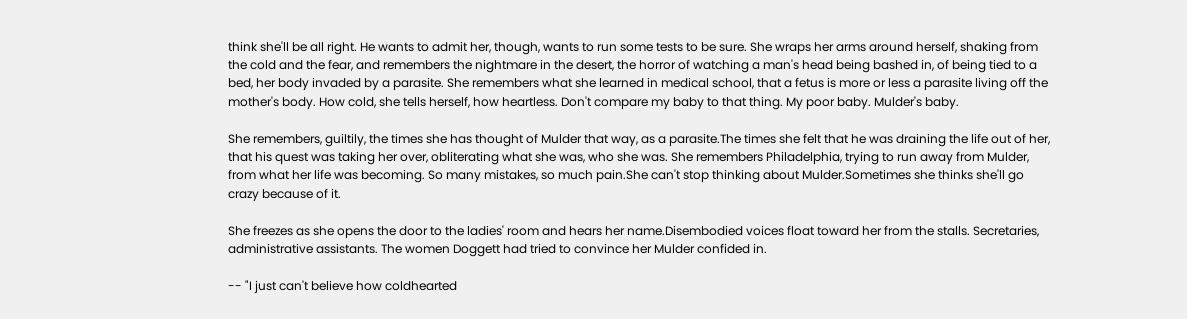think she'll be all right. He wants to admit her, though, wants to run some tests to be sure. She wraps her arms around herself, shaking from the cold and the fear, and remembers the nightmare in the desert, the horror of watching a man's head being bashed in, of being tied to a bed, her body invaded by a parasite. She remembers what she learned in medical school, that a fetus is more or less a parasite living off the mother's body. How cold, she tells herself, how heartless. Don't compare my baby to that thing. My poor baby. Mulder's baby.

She remembers, guiltily, the times she has thought of Mulder that way, as a parasite.The times she felt that he was draining the life out of her, that his quest was taking her over, obliterating what she was, who she was. She remembers Philadelphia, trying to run away from Mulder, from what her life was becoming. So many mistakes, so much pain.She can't stop thinking about Mulder.Sometimes she thinks she'll go crazy because of it.

She freezes as she opens the door to the ladies' room and hears her name.Disembodied voices float toward her from the stalls. Secretaries, administrative assistants. The women Doggett had tried to convince her Mulder confided in.

-- "I just can't believe how coldhearted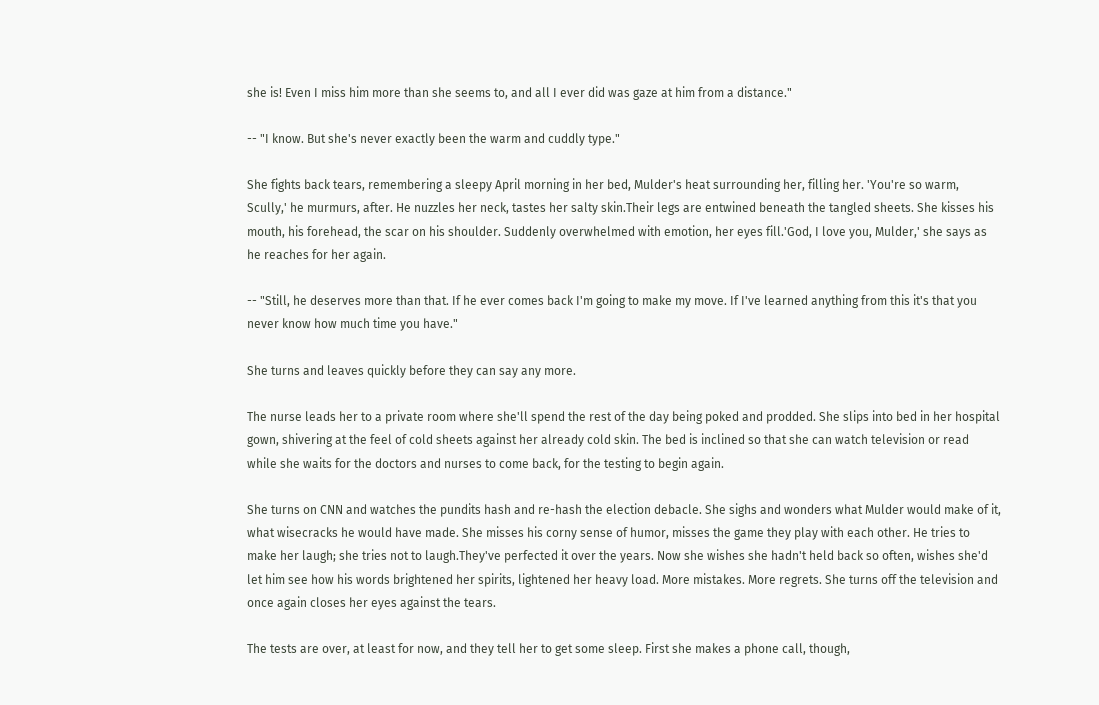she is! Even I miss him more than she seems to, and all I ever did was gaze at him from a distance."

-- "I know. But she's never exactly been the warm and cuddly type."

She fights back tears, remembering a sleepy April morning in her bed, Mulder's heat surrounding her, filling her. 'You're so warm, Scully,' he murmurs, after. He nuzzles her neck, tastes her salty skin.Their legs are entwined beneath the tangled sheets. She kisses his mouth, his forehead, the scar on his shoulder. Suddenly overwhelmed with emotion, her eyes fill.'God, I love you, Mulder,' she says as he reaches for her again.

-- "Still, he deserves more than that. If he ever comes back I'm going to make my move. If I've learned anything from this it's that you never know how much time you have."

She turns and leaves quickly before they can say any more.

The nurse leads her to a private room where she'll spend the rest of the day being poked and prodded. She slips into bed in her hospital gown, shivering at the feel of cold sheets against her already cold skin. The bed is inclined so that she can watch television or read while she waits for the doctors and nurses to come back, for the testing to begin again.

She turns on CNN and watches the pundits hash and re-hash the election debacle. She sighs and wonders what Mulder would make of it, what wisecracks he would have made. She misses his corny sense of humor, misses the game they play with each other. He tries to make her laugh; she tries not to laugh.They've perfected it over the years. Now she wishes she hadn't held back so often, wishes she'd let him see how his words brightened her spirits, lightened her heavy load. More mistakes. More regrets. She turns off the television and once again closes her eyes against the tears.

The tests are over, at least for now, and they tell her to get some sleep. First she makes a phone call, though,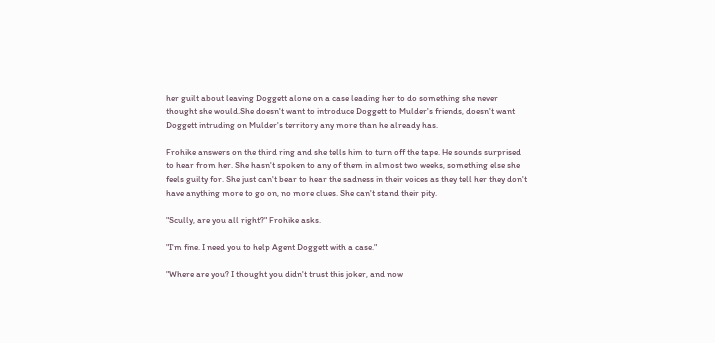her guilt about leaving Doggett alone on a case leading her to do something she never thought she would.She doesn't want to introduce Doggett to Mulder's friends, doesn't want Doggett intruding on Mulder's territory any more than he already has.

Frohike answers on the third ring and she tells him to turn off the tape. He sounds surprised to hear from her. She hasn't spoken to any of them in almost two weeks, something else she feels guilty for. She just can't bear to hear the sadness in their voices as they tell her they don't have anything more to go on, no more clues. She can't stand their pity.

"Scully, are you all right?" Frohike asks.

"I'm fine. I need you to help Agent Doggett with a case."

"Where are you? I thought you didn't trust this joker, and now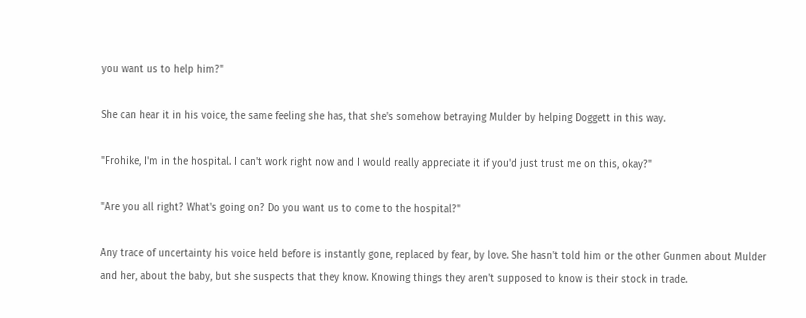you want us to help him?"

She can hear it in his voice, the same feeling she has, that she's somehow betraying Mulder by helping Doggett in this way.

"Frohike, I'm in the hospital. I can't work right now and I would really appreciate it if you'd just trust me on this, okay?"

"Are you all right? What's going on? Do you want us to come to the hospital?"

Any trace of uncertainty his voice held before is instantly gone, replaced by fear, by love. She hasn't told him or the other Gunmen about Mulder and her, about the baby, but she suspects that they know. Knowing things they aren't supposed to know is their stock in trade.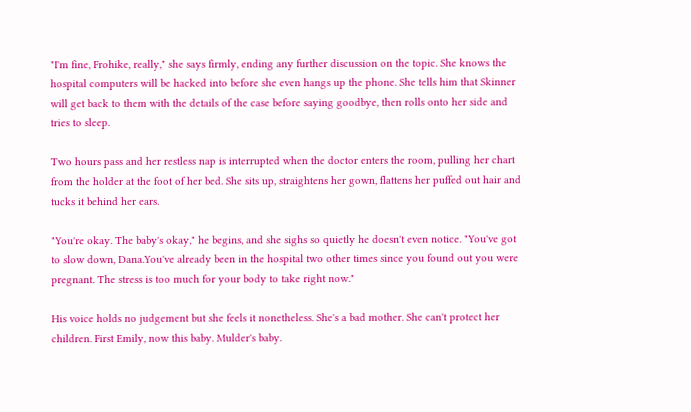"I'm fine, Frohike, really," she says firmly, ending any further discussion on the topic. She knows the hospital computers will be hacked into before she even hangs up the phone. She tells him that Skinner will get back to them with the details of the case before saying goodbye, then rolls onto her side and tries to sleep.

Two hours pass and her restless nap is interrupted when the doctor enters the room, pulling her chart from the holder at the foot of her bed. She sits up, straightens her gown, flattens her puffed out hair and tucks it behind her ears.

"You're okay. The baby's okay," he begins, and she sighs so quietly he doesn't even notice. "You've got to slow down, Dana.You've already been in the hospital two other times since you found out you were pregnant. The stress is too much for your body to take right now."

His voice holds no judgement but she feels it nonetheless. She's a bad mother. She can't protect her children. First Emily, now this baby. Mulder's baby.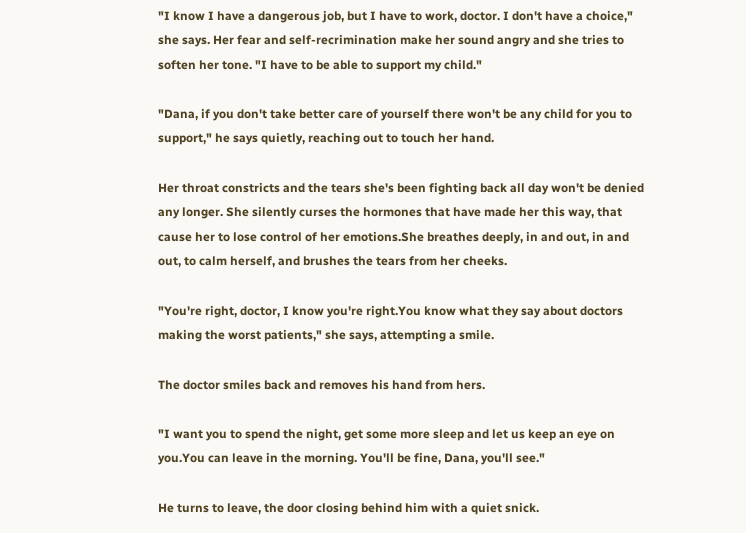"I know I have a dangerous job, but I have to work, doctor. I don't have a choice," she says. Her fear and self-recrimination make her sound angry and she tries to soften her tone. "I have to be able to support my child."

"Dana, if you don't take better care of yourself there won't be any child for you to support," he says quietly, reaching out to touch her hand.

Her throat constricts and the tears she's been fighting back all day won't be denied any longer. She silently curses the hormones that have made her this way, that cause her to lose control of her emotions.She breathes deeply, in and out, in and out, to calm herself, and brushes the tears from her cheeks.

"You're right, doctor, I know you're right.You know what they say about doctors making the worst patients," she says, attempting a smile.

The doctor smiles back and removes his hand from hers.

"I want you to spend the night, get some more sleep and let us keep an eye on you.You can leave in the morning. You'll be fine, Dana, you'll see."

He turns to leave, the door closing behind him with a quiet snick.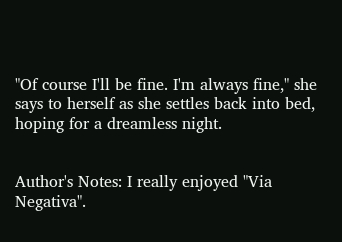"Of course I'll be fine. I'm always fine," she says to herself as she settles back into bed, hoping for a dreamless night.


Author's Notes: I really enjoyed "Via Negativa".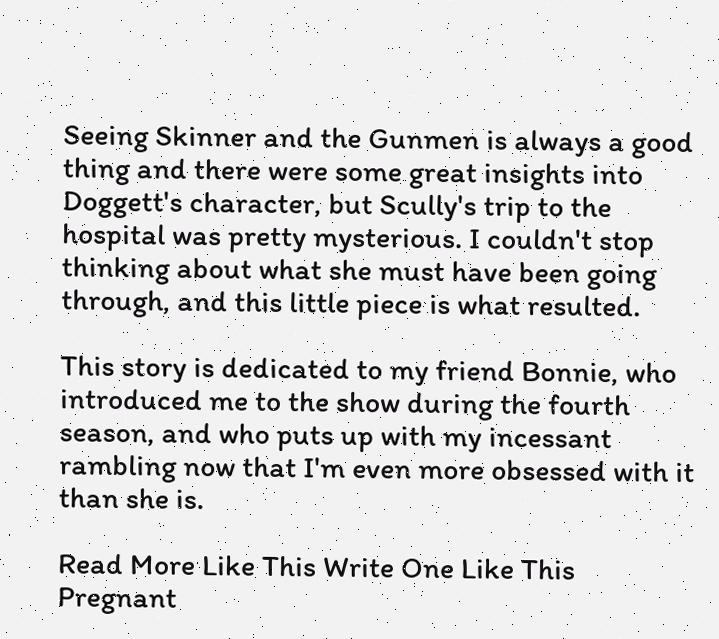Seeing Skinner and the Gunmen is always a good thing and there were some great insights into Doggett's character, but Scully's trip to the hospital was pretty mysterious. I couldn't stop thinking about what she must have been going through, and this little piece is what resulted.

This story is dedicated to my friend Bonnie, who introduced me to the show during the fourth season, and who puts up with my incessant rambling now that I'm even more obsessed with it than she is.

Read More Like This Write One Like This
Pregnant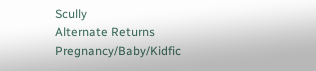Scully
Alternate Returns
Pregnancy/Baby/Kidfic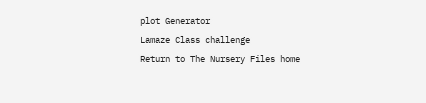plot Generator
Lamaze Class challenge
Return to The Nursery Files home